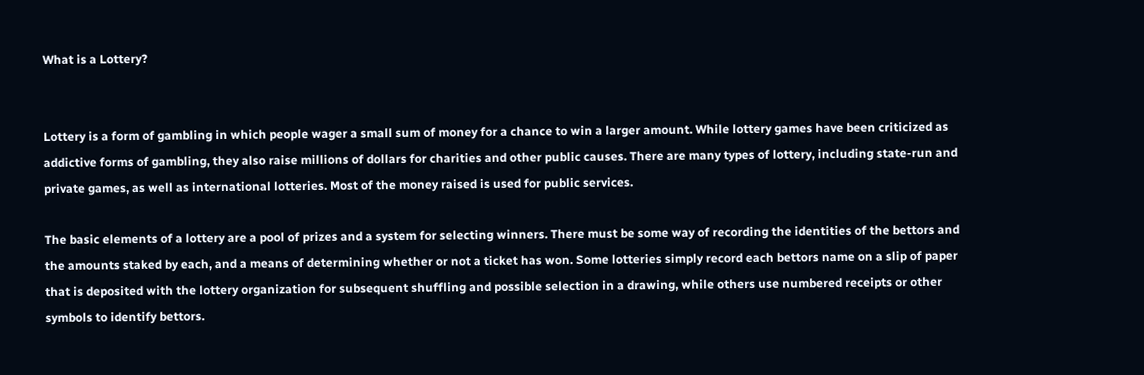What is a Lottery?


Lottery is a form of gambling in which people wager a small sum of money for a chance to win a larger amount. While lottery games have been criticized as addictive forms of gambling, they also raise millions of dollars for charities and other public causes. There are many types of lottery, including state-run and private games, as well as international lotteries. Most of the money raised is used for public services.

The basic elements of a lottery are a pool of prizes and a system for selecting winners. There must be some way of recording the identities of the bettors and the amounts staked by each, and a means of determining whether or not a ticket has won. Some lotteries simply record each bettors name on a slip of paper that is deposited with the lottery organization for subsequent shuffling and possible selection in a drawing, while others use numbered receipts or other symbols to identify bettors.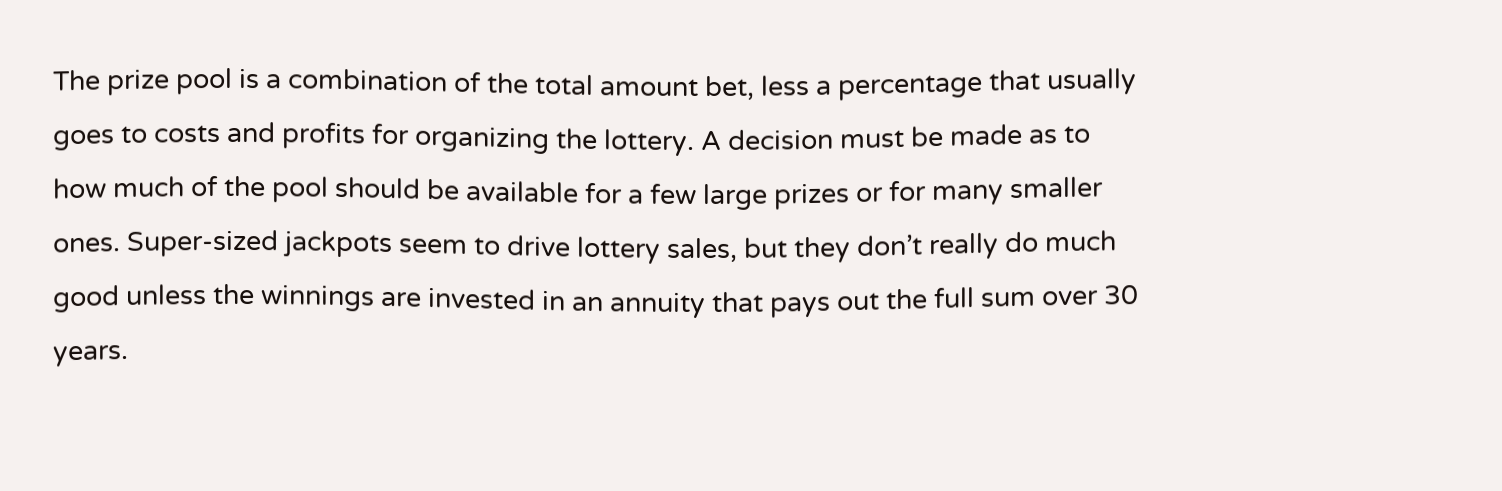The prize pool is a combination of the total amount bet, less a percentage that usually goes to costs and profits for organizing the lottery. A decision must be made as to how much of the pool should be available for a few large prizes or for many smaller ones. Super-sized jackpots seem to drive lottery sales, but they don’t really do much good unless the winnings are invested in an annuity that pays out the full sum over 30 years.